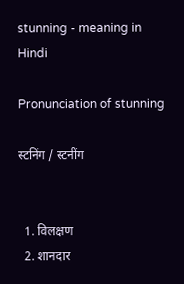stunning - meaning in Hindi

Pronunciation of stunning

स्टनिंग / स्टनींग


  1. विलक्षण
  2. शानदार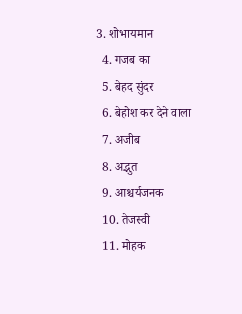3. शोभायमान
  4. गजब का
  5. बेहद सुंदर
  6. बेहोश कर देने वाला
  7. अजीब
  8. अद्भुत
  9. आश्चर्यजनक
  10. तेजस्वी
  11. मोहक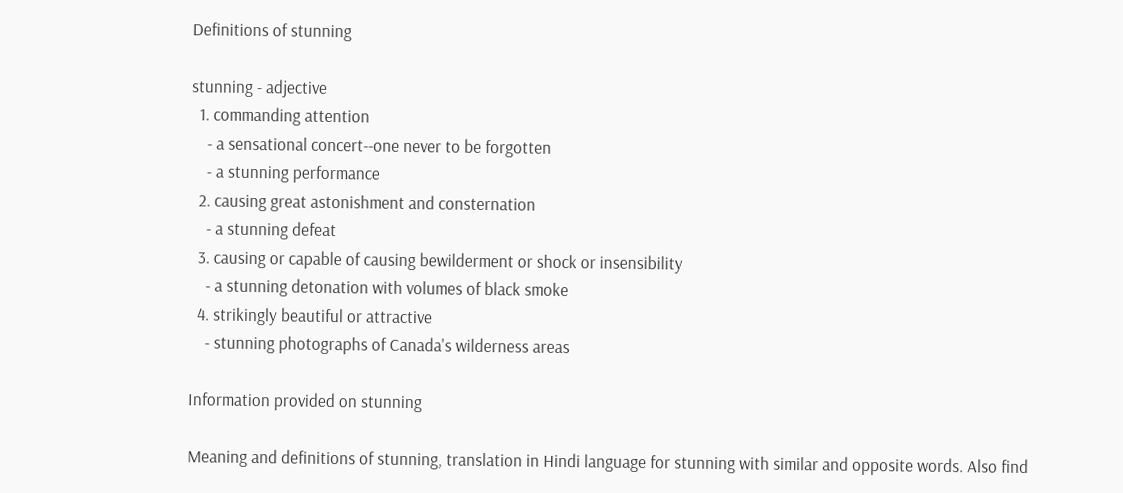Definitions of stunning

stunning - adjective
  1. commanding attention
    - a sensational concert--one never to be forgotten
    - a stunning performance
  2. causing great astonishment and consternation
    - a stunning defeat
  3. causing or capable of causing bewilderment or shock or insensibility
    - a stunning detonation with volumes of black smoke
  4. strikingly beautiful or attractive
    - stunning photographs of Canada's wilderness areas

Information provided on stunning

Meaning and definitions of stunning, translation in Hindi language for stunning with similar and opposite words. Also find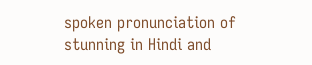spoken pronunciation of stunning in Hindi and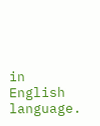in English language.